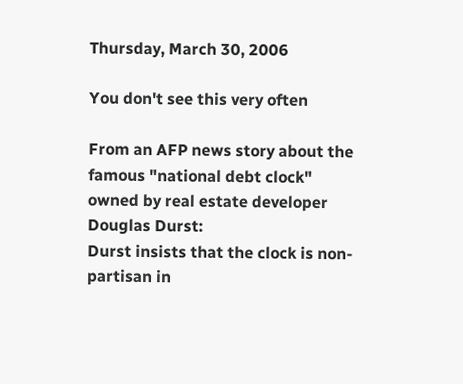Thursday, March 30, 2006

You don't see this very often

From an AFP news story about the famous "national debt clock" owned by real estate developer Douglas Durst:
Durst insists that the clock is non-partisan in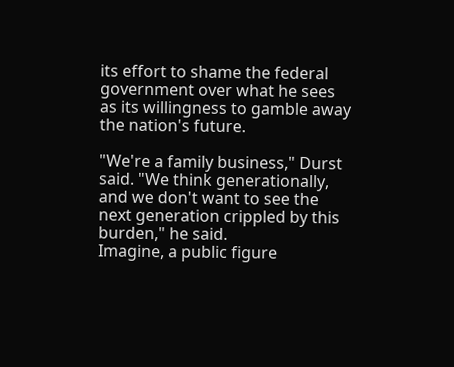its effort to shame the federal government over what he sees as its willingness to gamble away the nation's future.

"We're a family business," Durst said. "We think generationally, and we don't want to see the next generation crippled by this burden," he said.
Imagine, a public figure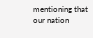mentioning that our nation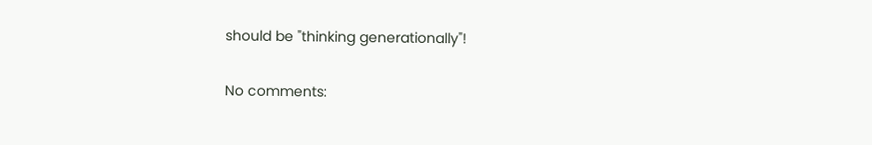should be "thinking generationally"!

No comments: